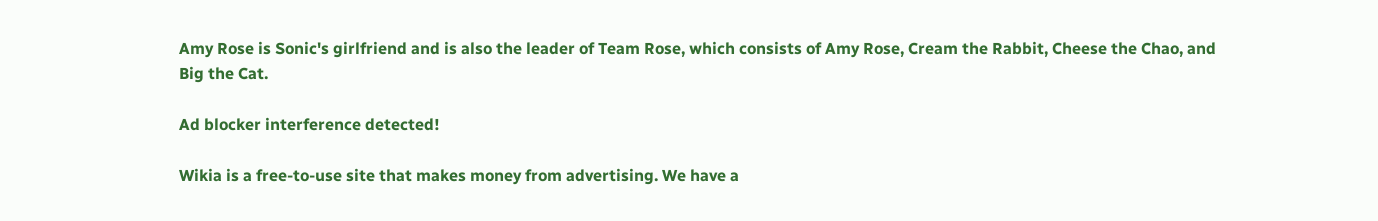Amy Rose is Sonic's girlfriend and is also the leader of Team Rose, which consists of Amy Rose, Cream the Rabbit, Cheese the Chao, and Big the Cat.

Ad blocker interference detected!

Wikia is a free-to-use site that makes money from advertising. We have a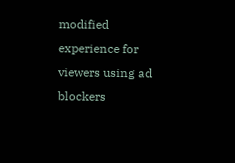modified experience for viewers using ad blockers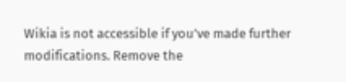Wikia is not accessible if you’ve made further modifications. Remove the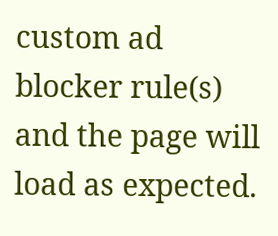custom ad blocker rule(s) and the page will load as expected.